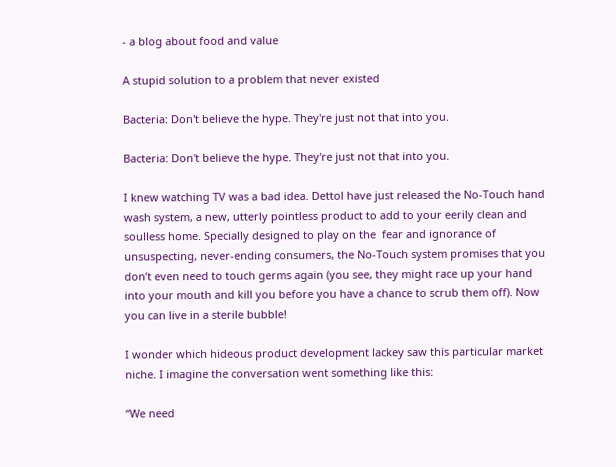- a blog about food and value

A stupid solution to a problem that never existed

Bacteria: Don't believe the hype. They're just not that into you.

Bacteria: Don't believe the hype. They're just not that into you.

I knew watching TV was a bad idea. Dettol have just released the No-Touch hand wash system, a new, utterly pointless product to add to your eerily clean and soulless home. Specially designed to play on the  fear and ignorance of unsuspecting, never-ending consumers, the No-Touch system promises that you don’t even need to touch germs again (you see, they might race up your hand into your mouth and kill you before you have a chance to scrub them off). Now you can live in a sterile bubble!

I wonder which hideous product development lackey saw this particular market niche. I imagine the conversation went something like this:

“We need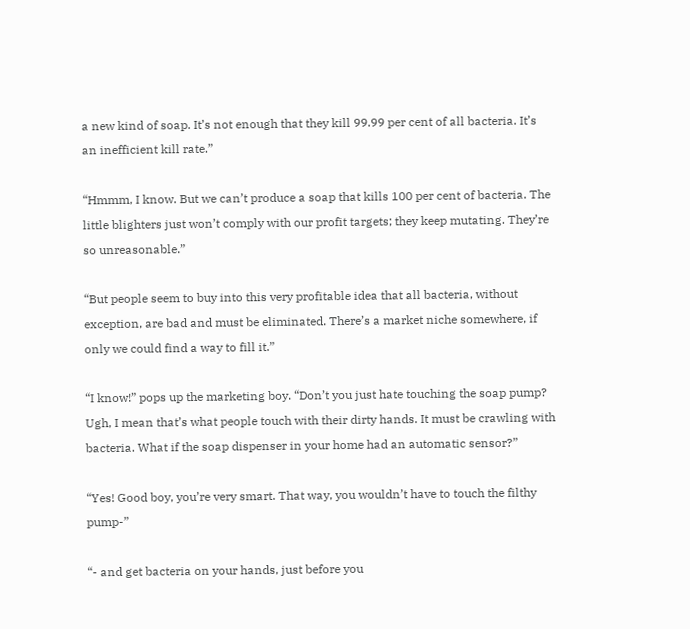a new kind of soap. It’s not enough that they kill 99.99 per cent of all bacteria. It’s an inefficient kill rate.”

“Hmmm, I know. But we can’t produce a soap that kills 100 per cent of bacteria. The little blighters just won’t comply with our profit targets; they keep mutating. They’re so unreasonable.”

“But people seem to buy into this very profitable idea that all bacteria, without exception, are bad and must be eliminated. There’s a market niche somewhere, if only we could find a way to fill it.”

“I know!” pops up the marketing boy. “Don’t you just hate touching the soap pump? Ugh, I mean that’s what people touch with their dirty hands. It must be crawling with bacteria. What if the soap dispenser in your home had an automatic sensor?”

“Yes! Good boy, you’re very smart. That way, you wouldn’t have to touch the filthy pump-”

“- and get bacteria on your hands, just before you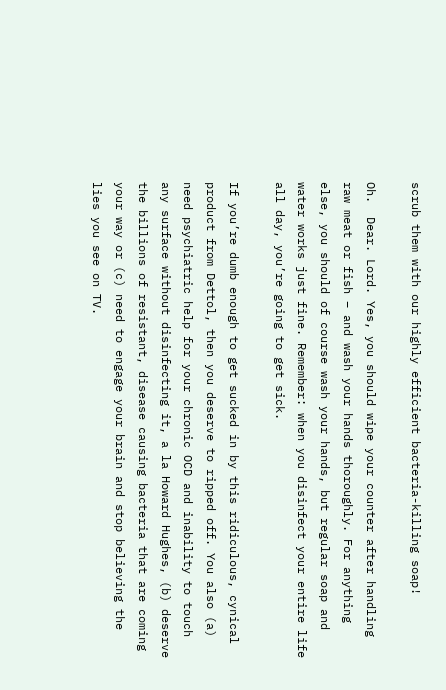scrub them with our highly efficient bacteria-killing soap!

Oh.  Dear. Lord. Yes, you should wipe your counter after handling raw meat or fish – and wash your hands thoroughly. For anything else, you should of course wash your hands, but regular soap and water works just fine. Remember: when you disinfect your entire life all day, you’re going to get sick.

If you’re dumb enough to get sucked in by this ridiculous, cynical product from Dettol, then you deserve to ripped off. You also (a) need psychiatric help for your chronic OCD and inability to touch any surface without disinfecting it, a la Howard Hughes, (b) deserve the billions of resistant, disease causing bacteria that are coming your way or (c) need to engage your brain and stop believing the lies you see on TV.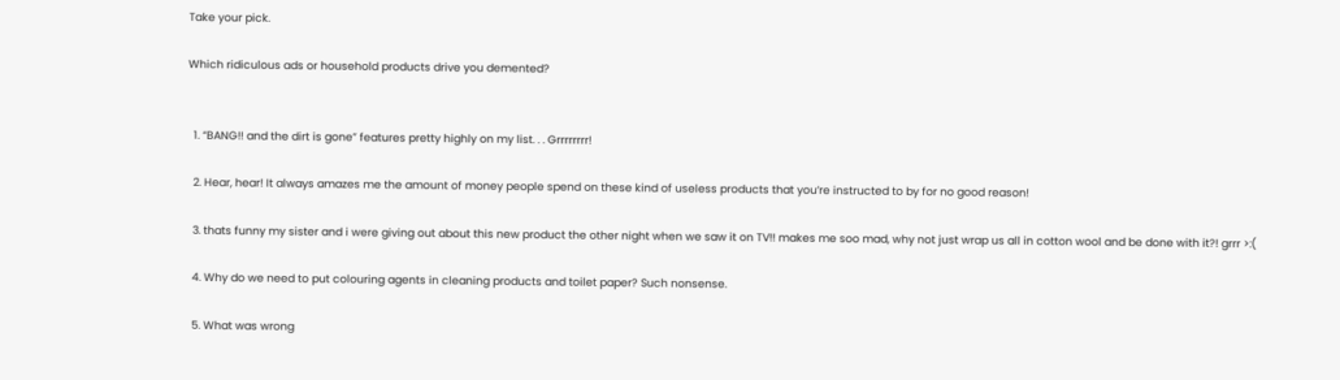Take your pick.

Which ridiculous ads or household products drive you demented?


  1. “BANG!! and the dirt is gone” features pretty highly on my list. . . Grrrrrrrr!

  2. Hear, hear! It always amazes me the amount of money people spend on these kind of useless products that you’re instructed to by for no good reason!

  3. thats funny my sister and i were giving out about this new product the other night when we saw it on TV!! makes me soo mad, why not just wrap us all in cotton wool and be done with it?! grrr >:(

  4. Why do we need to put colouring agents in cleaning products and toilet paper? Such nonsense.

  5. What was wrong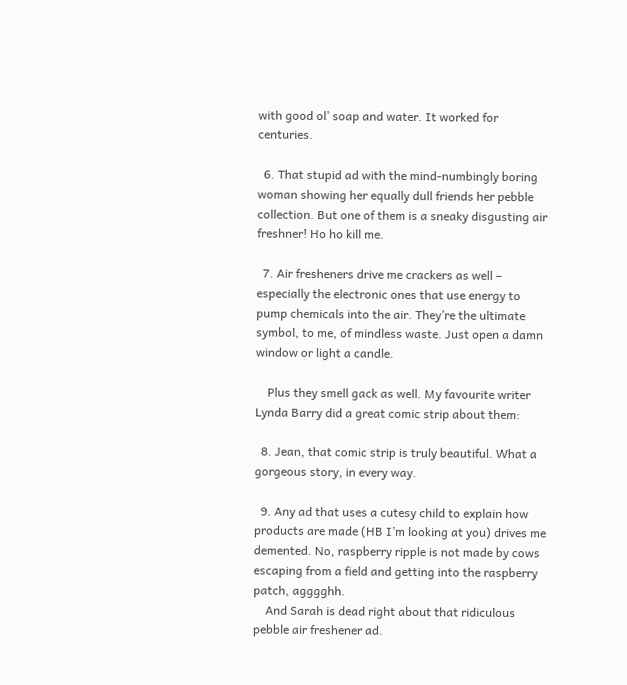with good ol’ soap and water. It worked for centuries.

  6. That stupid ad with the mind-numbingly boring woman showing her equally dull friends her pebble collection. But one of them is a sneaky disgusting air freshner! Ho ho kill me.

  7. Air fresheners drive me crackers as well – especially the electronic ones that use energy to pump chemicals into the air. They’re the ultimate symbol, to me, of mindless waste. Just open a damn window or light a candle.

    Plus they smell gack as well. My favourite writer Lynda Barry did a great comic strip about them:

  8. Jean, that comic strip is truly beautiful. What a gorgeous story, in every way.

  9. Any ad that uses a cutesy child to explain how products are made (HB I’m looking at you) drives me demented. No, raspberry ripple is not made by cows escaping from a field and getting into the raspberry patch, agggghh.
    And Sarah is dead right about that ridiculous pebble air freshener ad.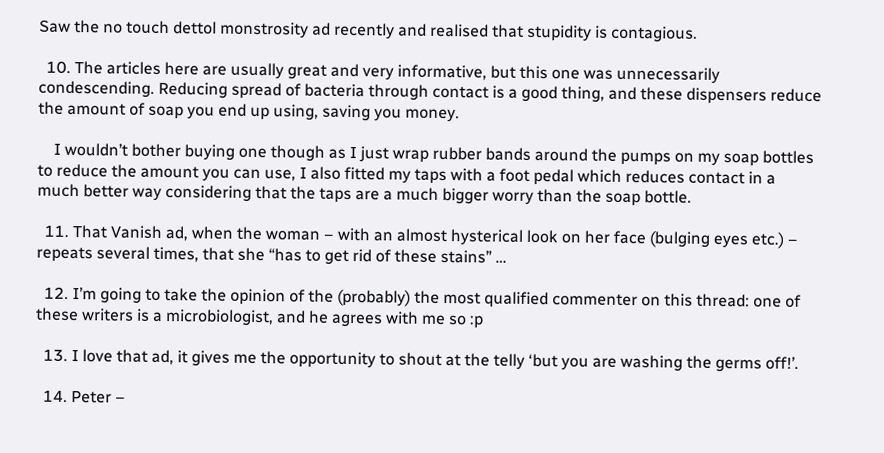Saw the no touch dettol monstrosity ad recently and realised that stupidity is contagious.

  10. The articles here are usually great and very informative, but this one was unnecessarily condescending. Reducing spread of bacteria through contact is a good thing, and these dispensers reduce the amount of soap you end up using, saving you money.

    I wouldn’t bother buying one though as I just wrap rubber bands around the pumps on my soap bottles to reduce the amount you can use, I also fitted my taps with a foot pedal which reduces contact in a much better way considering that the taps are a much bigger worry than the soap bottle.

  11. That Vanish ad, when the woman – with an almost hysterical look on her face (bulging eyes etc.) – repeats several times, that she “has to get rid of these stains” …

  12. I’m going to take the opinion of the (probably) the most qualified commenter on this thread: one of these writers is a microbiologist, and he agrees with me so :p

  13. I love that ad, it gives me the opportunity to shout at the telly ‘but you are washing the germs off!’.

  14. Peter –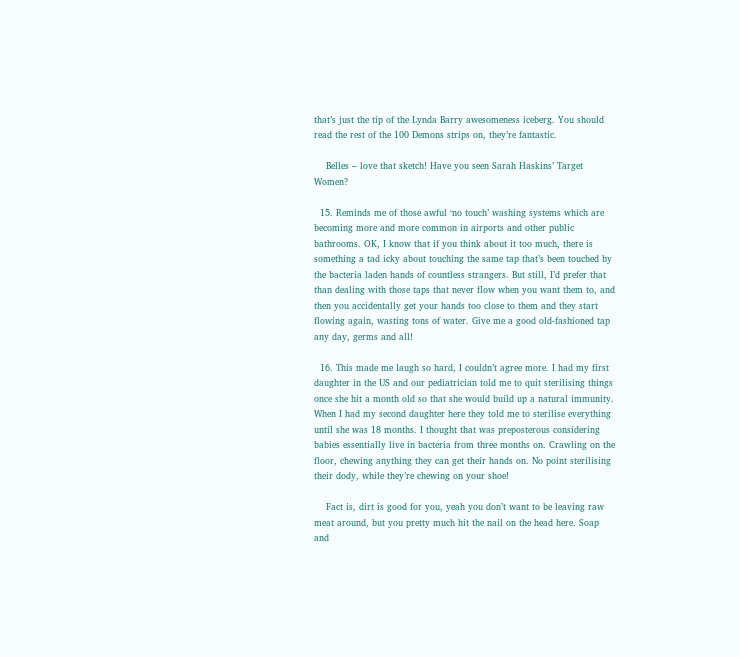that’s just the tip of the Lynda Barry awesomeness iceberg. You should read the rest of the 100 Demons strips on, they’re fantastic.

    Belles – love that sketch! Have you seen Sarah Haskins’ Target Women?

  15. Reminds me of those awful ‘no touch’ washing systems which are becoming more and more common in airports and other public bathrooms. OK, I know that if you think about it too much, there is something a tad icky about touching the same tap that’s been touched by the bacteria laden hands of countless strangers. But still, I’d prefer that than dealing with those taps that never flow when you want them to, and then you accidentally get your hands too close to them and they start flowing again, wasting tons of water. Give me a good old-fashioned tap any day, germs and all!

  16. This made me laugh so hard, I couldn’t agree more. I had my first daughter in the US and our pediatrician told me to quit sterilising things once she hit a month old so that she would build up a natural immunity. When I had my second daughter here they told me to sterilise everything until she was 18 months. I thought that was preposterous considering babies essentially live in bacteria from three months on. Crawling on the floor, chewing anything they can get their hands on. No point sterilising their dody, while they’re chewing on your shoe!

    Fact is, dirt is good for you, yeah you don’t want to be leaving raw meat around, but you pretty much hit the nail on the head here. Soap and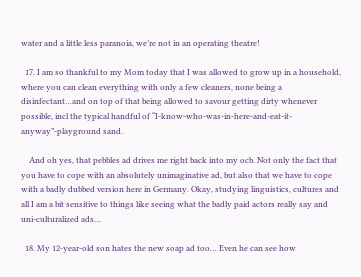water and a little less paranoia, we’re not in an operating theatre!

  17. I am so thankful to my Mom today that I was allowed to grow up in a household, where you can clean everything with only a few cleaners, none being a disinfectant…and on top of that being allowed to savour getting dirty whenever possible, incl the typical handful of “I-know-who-was-in-here-and-eat-it-anyway”-playground sand.

    And oh yes, that pebbles ad drives me right back into my ocb. Not only the fact that you have to cope with an absolutely unimaginative ad, but also that we have to cope with a badly dubbed version here in Germany. Okay, studying linguistics, cultures and all I am a bit sensitive to things like seeing what the badly paid actors really say and uni-culturalized ads…

  18. My 12-year-old son hates the new soap ad too… Even he can see how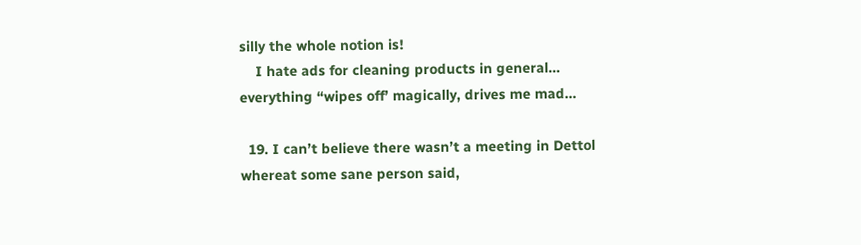silly the whole notion is!
    I hate ads for cleaning products in general… everything “wipes off’ magically, drives me mad…

  19. I can’t believe there wasn’t a meeting in Dettol whereat some sane person said,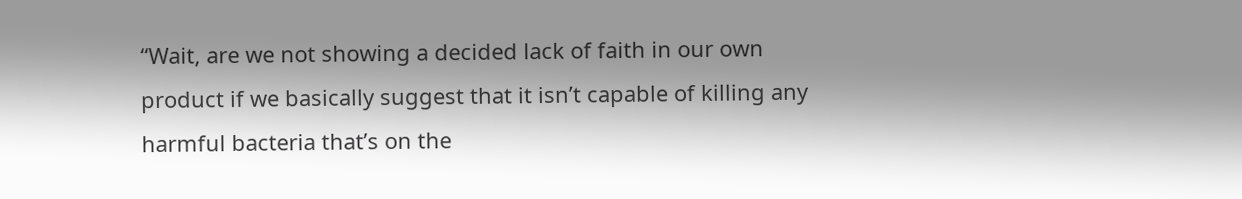“Wait, are we not showing a decided lack of faith in our own product if we basically suggest that it isn’t capable of killing any harmful bacteria that’s on the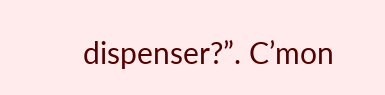dispenser?”. C’mon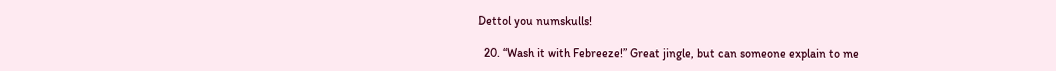Dettol you numskulls!

  20. “Wash it with Febreeze!” Great jingle, but can someone explain to me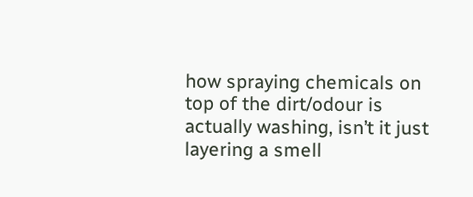how spraying chemicals on top of the dirt/odour is actually washing, isn’t it just layering a smell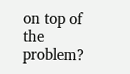on top of the problem?